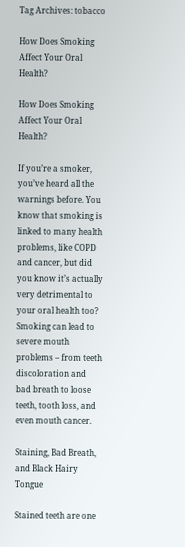Tag Archives: tobacco

How Does Smoking Affect Your Oral Health?

How Does Smoking Affect Your Oral Health?

If you’re a smoker, you’ve heard all the warnings before. You know that smoking is linked to many health problems, like COPD and cancer, but did you know it’s actually very detrimental to your oral health too? Smoking can lead to severe mouth problems – from teeth discoloration and bad breath to loose teeth, tooth loss, and even mouth cancer.

Staining, Bad Breath, and Black Hairy Tongue

Stained teeth are one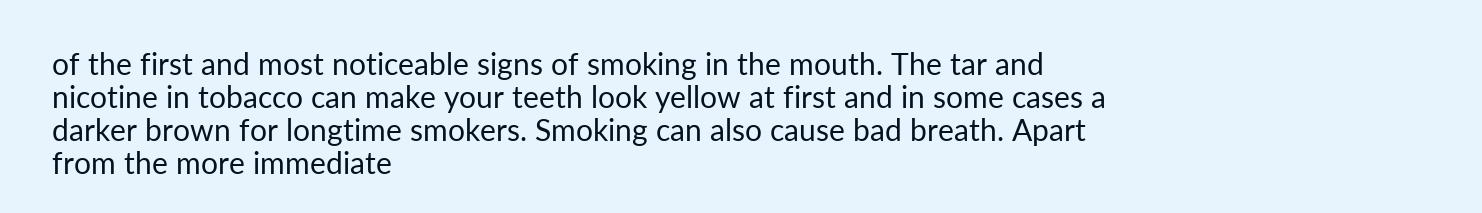of the first and most noticeable signs of smoking in the mouth. The tar and nicotine in tobacco can make your teeth look yellow at first and in some cases a darker brown for longtime smokers. Smoking can also cause bad breath. Apart from the more immediate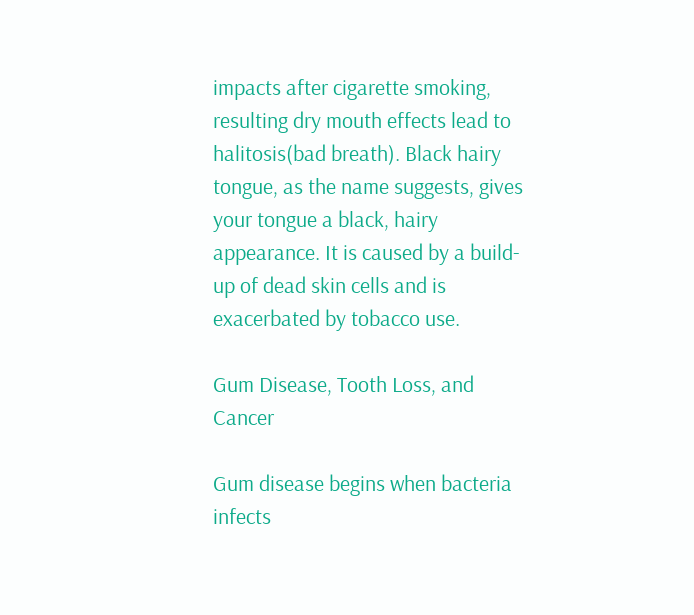impacts after cigarette smoking, resulting dry mouth effects lead to halitosis(bad breath). Black hairy tongue, as the name suggests, gives your tongue a black, hairy appearance. It is caused by a build-up of dead skin cells and is exacerbated by tobacco use.

Gum Disease, Tooth Loss, and Cancer

Gum disease begins when bacteria infects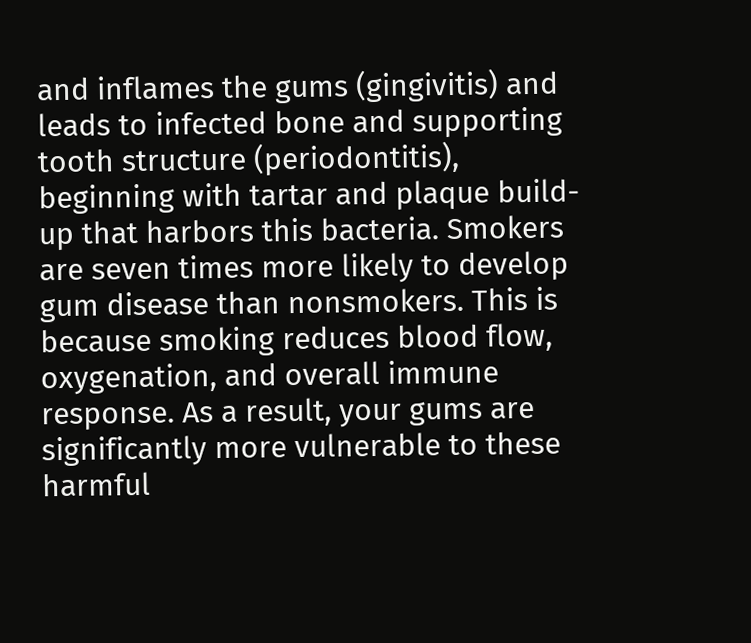and inflames the gums (gingivitis) and leads to infected bone and supporting tooth structure (periodontitis), beginning with tartar and plaque build-up that harbors this bacteria. Smokers are seven times more likely to develop gum disease than nonsmokers. This is because smoking reduces blood flow, oxygenation, and overall immune response. As a result, your gums are significantly more vulnerable to these harmful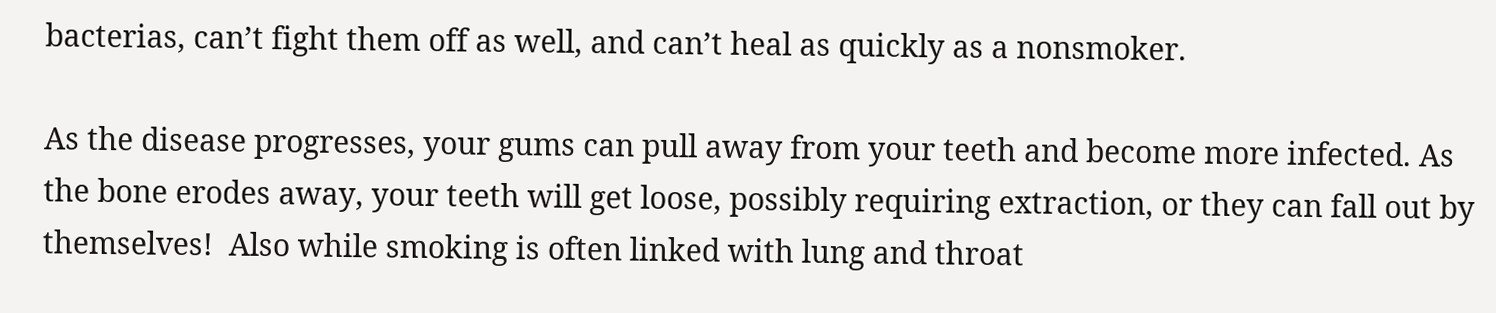bacterias, can’t fight them off as well, and can’t heal as quickly as a nonsmoker.

As the disease progresses, your gums can pull away from your teeth and become more infected. As the bone erodes away, your teeth will get loose, possibly requiring extraction, or they can fall out by themselves!  Also while smoking is often linked with lung and throat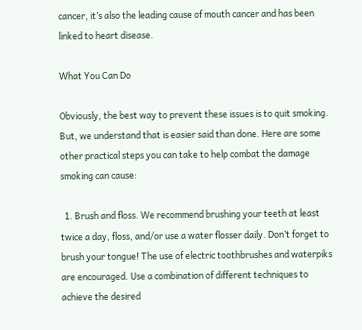cancer, it’s also the leading cause of mouth cancer and has been linked to heart disease.

What You Can Do

Obviously, the best way to prevent these issues is to quit smoking. But, we understand that is easier said than done. Here are some other practical steps you can take to help combat the damage smoking can cause:

  1. Brush and floss. We recommend brushing your teeth at least twice a day, floss, and/or use a water flosser daily. Don’t forget to brush your tongue! The use of electric toothbrushes and waterpiks are encouraged. Use a combination of different techniques to achieve the desired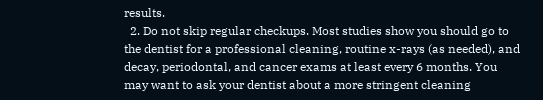results.
  2. Do not skip regular checkups. Most studies show you should go to the dentist for a professional cleaning, routine x-rays (as needed), and decay, periodontal, and cancer exams at least every 6 months. You may want to ask your dentist about a more stringent cleaning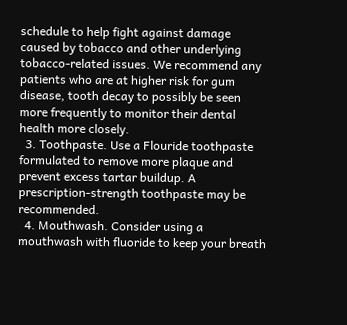schedule to help fight against damage caused by tobacco and other underlying tobacco-related issues. We recommend any patients who are at higher risk for gum disease, tooth decay to possibly be seen more frequently to monitor their dental health more closely.
  3. Toothpaste. Use a Flouride toothpaste formulated to remove more plaque and prevent excess tartar buildup. A prescription-strength toothpaste may be recommended.
  4. Mouthwash. Consider using a mouthwash with fluoride to keep your breath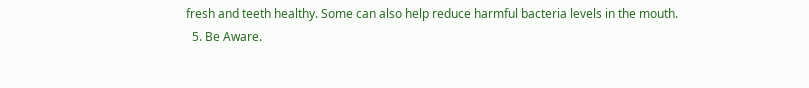fresh and teeth healthy. Some can also help reduce harmful bacteria levels in the mouth.
  5. Be Aware.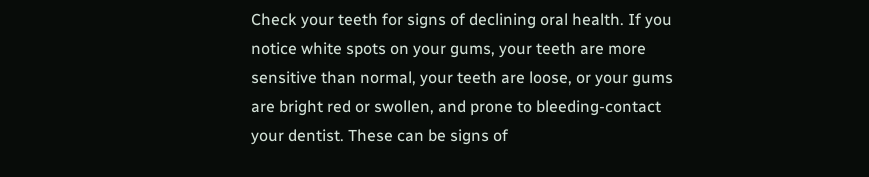Check your teeth for signs of declining oral health. If you notice white spots on your gums, your teeth are more sensitive than normal, your teeth are loose, or your gums are bright red or swollen, and prone to bleeding-contact your dentist. These can be signs of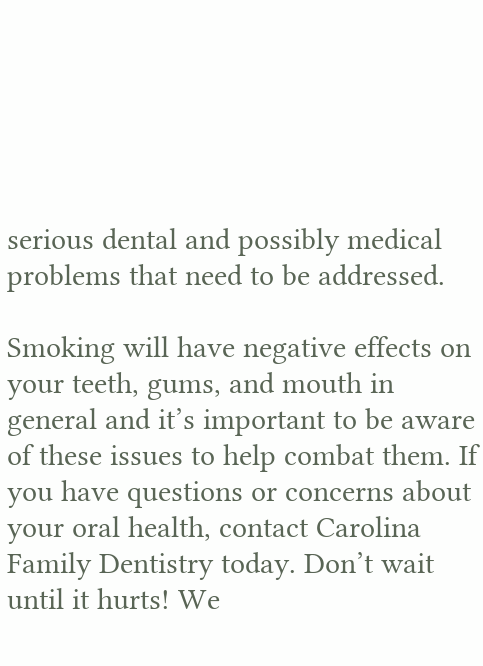serious dental and possibly medical problems that need to be addressed.

Smoking will have negative effects on your teeth, gums, and mouth in general and it’s important to be aware of these issues to help combat them. If you have questions or concerns about your oral health, contact Carolina Family Dentistry today. Don’t wait until it hurts! We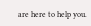are here to help you.